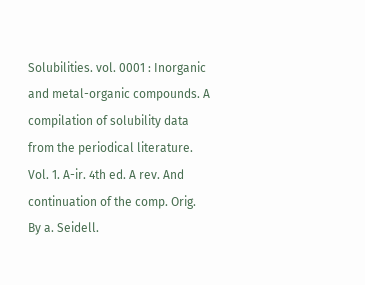Solubilities. vol. 0001 : Inorganic and metal-organic compounds. A compilation of solubility data from the periodical literature. Vol. 1. A-ir. 4th ed. A rev. And continuation of the comp. Orig. By a. Seidell.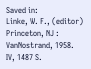Saved in:
Linke, W. F., (editor)
Princeton, NJ : VanNostrand, 1958.
IV, 1487 S.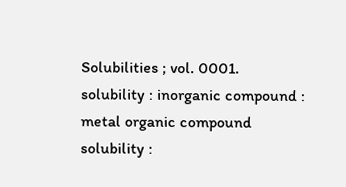Solubilities ; vol. 0001.
solubility : inorganic compound : metal organic compound
solubility :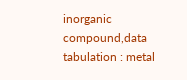inorganic compound,data tabulation : metal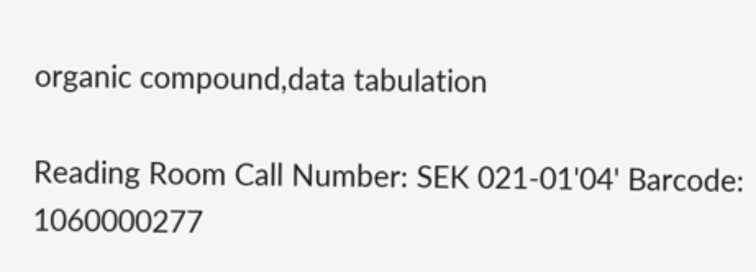organic compound,data tabulation

Reading Room Call Number: SEK 021-01'04' Barcode: 1060000277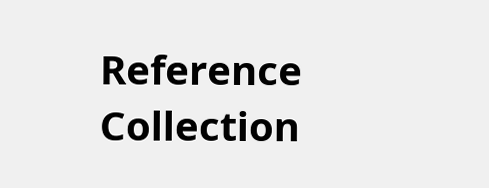Reference Collection